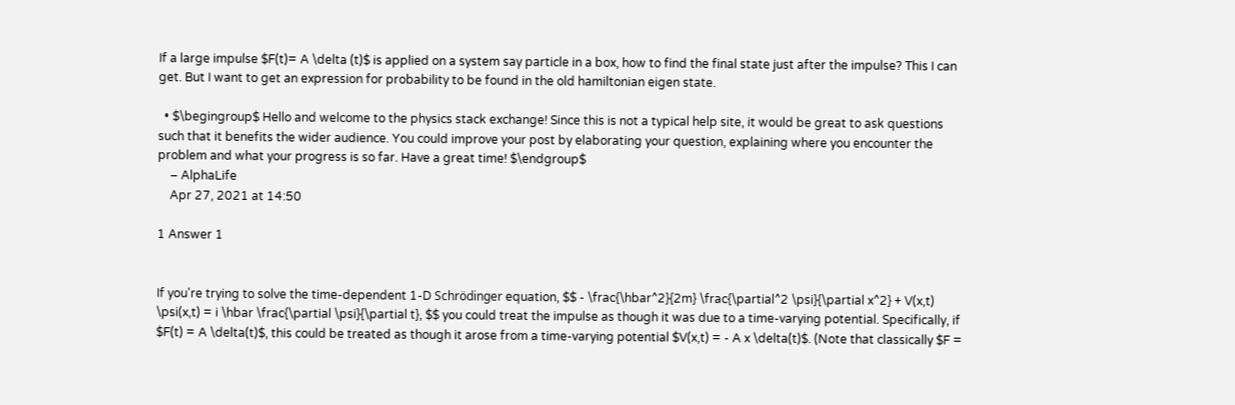If a large impulse $F(t)= A \delta (t)$ is applied on a system say particle in a box, how to find the final state just after the impulse? This I can get. But I want to get an expression for probability to be found in the old hamiltonian eigen state.

  • $\begingroup$ Hello and welcome to the physics stack exchange! Since this is not a typical help site, it would be great to ask questions such that it benefits the wider audience. You could improve your post by elaborating your question, explaining where you encounter the problem and what your progress is so far. Have a great time! $\endgroup$
    – AlphaLife
    Apr 27, 2021 at 14:50

1 Answer 1


If you're trying to solve the time-dependent 1-D Schrödinger equation, $$ - \frac{\hbar^2}{2m} \frac{\partial^2 \psi}{\partial x^2} + V(x,t) \psi(x,t) = i \hbar \frac{\partial \psi}{\partial t}, $$ you could treat the impulse as though it was due to a time-varying potential. Specifically, if $F(t) = A \delta(t)$, this could be treated as though it arose from a time-varying potential $V(x,t) = - A x \delta(t)$. (Note that classically $F =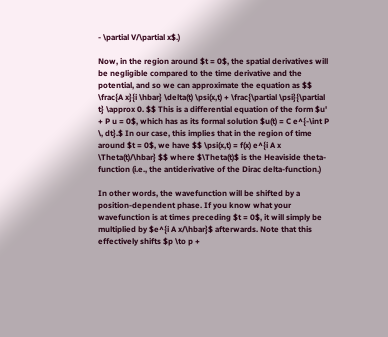- \partial V/\partial x$.)

Now, in the region around $t = 0$, the spatial derivatives will be negligible compared to the time derivative and the potential, and so we can approximate the equation as $$ \frac{A x}{i \hbar} \delta(t) \psi(x,t) + \frac{\partial \psi}{\partial t} \approx 0. $$ This is a differential equation of the form $u' + P u = 0$, which has as its formal solution $u(t) = C e^{-\int P \, dt}.$ In our case, this implies that in the region of time around $t = 0$, we have $$ \psi(x,t) = f(x) e^{i A x \Theta(t)/\hbar} $$ where $\Theta(t)$ is the Heaviside theta-function (i.e., the antiderivative of the Dirac delta-function.)

In other words, the wavefunction will be shifted by a position-dependent phase. If you know what your wavefunction is at times preceding $t = 0$, it will simply be multiplied by $e^{i A x/\hbar}$ afterwards. Note that this effectively shifts $p \to p +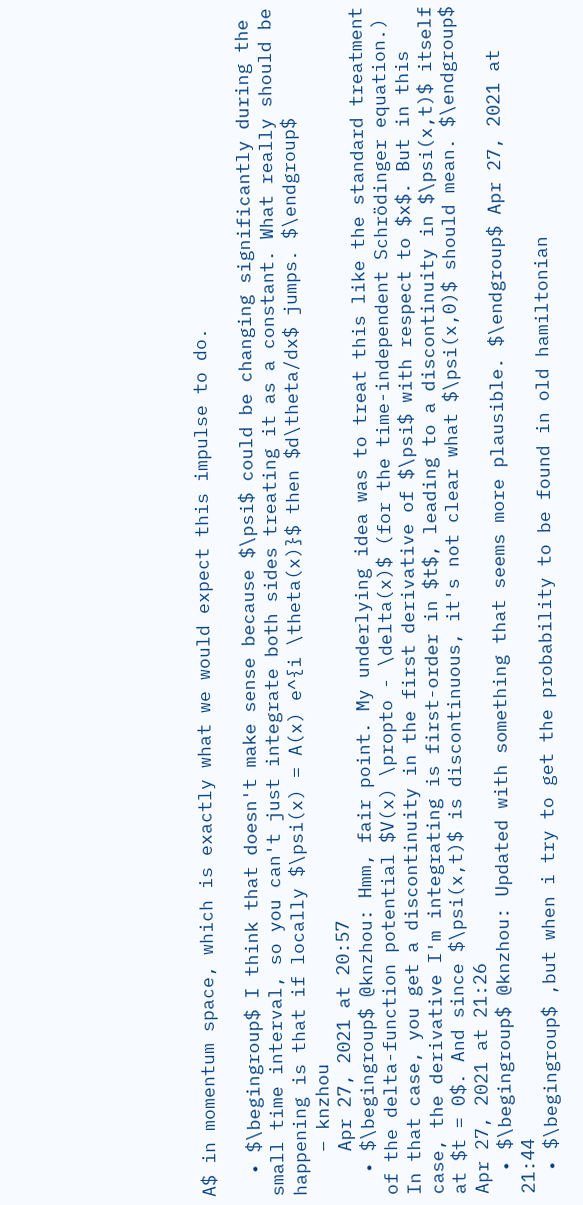A$ in momentum space, which is exactly what we would expect this impulse to do.

  • $\begingroup$ I think that doesn't make sense because $\psi$ could be changing significantly during the small time interval, so you can't just integrate both sides treating it as a constant. What really should be happening is that if locally $\psi(x) = A(x) e^{i \theta(x)}$ then $d\theta/dx$ jumps. $\endgroup$
    – knzhou
    Apr 27, 2021 at 20:57
  • $\begingroup$ @knzhou: Hmm, fair point. My underlying idea was to treat this like the standard treatment of the delta-function potential $V(x) \propto - \delta(x)$ (for the time-independent Schrödinger equation.) In that case, you get a discontinuity in the first derivative of $\psi$ with respect to $x$. But in this case, the derivative I'm integrating is first-order in $t$, leading to a discontinuity in $\psi(x,t)$ itself at $t = 0$. And since $\psi(x,t)$ is discontinuous, it's not clear what $\psi(x,0)$ should mean. $\endgroup$ Apr 27, 2021 at 21:26
  • $\begingroup$ @knzhou: Updated with something that seems more plausible. $\endgroup$ Apr 27, 2021 at 21:44
  • $\begingroup$ ,but when i try to get the probability to be found in old hamiltonian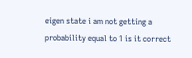eigen state i am not getting a probability equal to 1 is it correct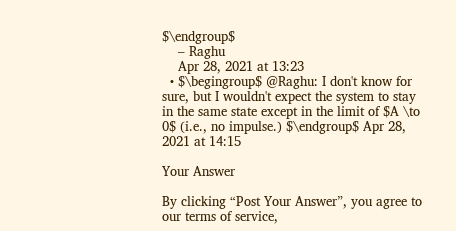$\endgroup$
    – Raghu
    Apr 28, 2021 at 13:23
  • $\begingroup$ @Raghu: I don't know for sure, but I wouldn't expect the system to stay in the same state except in the limit of $A \to 0$ (i.e., no impulse.) $\endgroup$ Apr 28, 2021 at 14:15

Your Answer

By clicking “Post Your Answer”, you agree to our terms of service,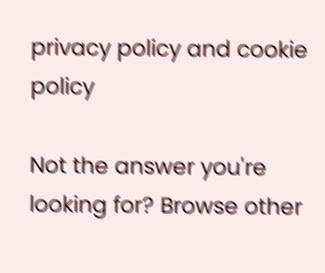privacy policy and cookie policy

Not the answer you're looking for? Browse other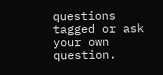questions tagged or ask your own question.